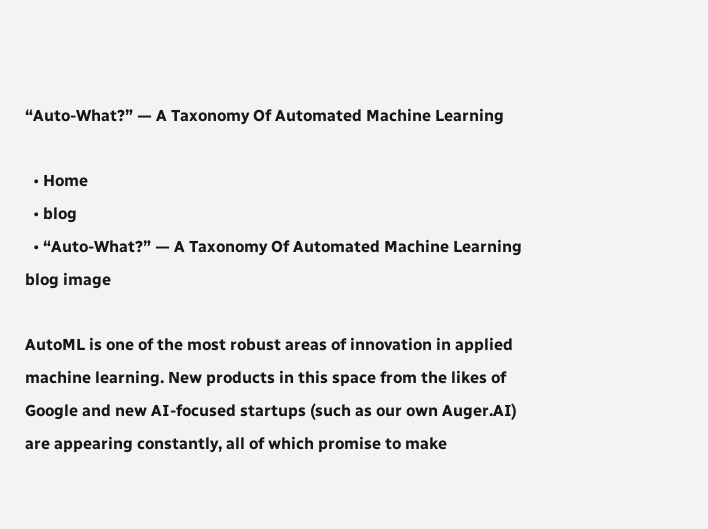“Auto-What?” — A Taxonomy Of Automated Machine Learning

  • Home
  • blog
  • “Auto-What?” — A Taxonomy Of Automated Machine Learning
blog image

AutoML is one of the most robust areas of innovation in applied machine learning. New products in this space from the likes of Google and new AI-focused startups (such as our own Auger.AI) are appearing constantly, all of which promise to make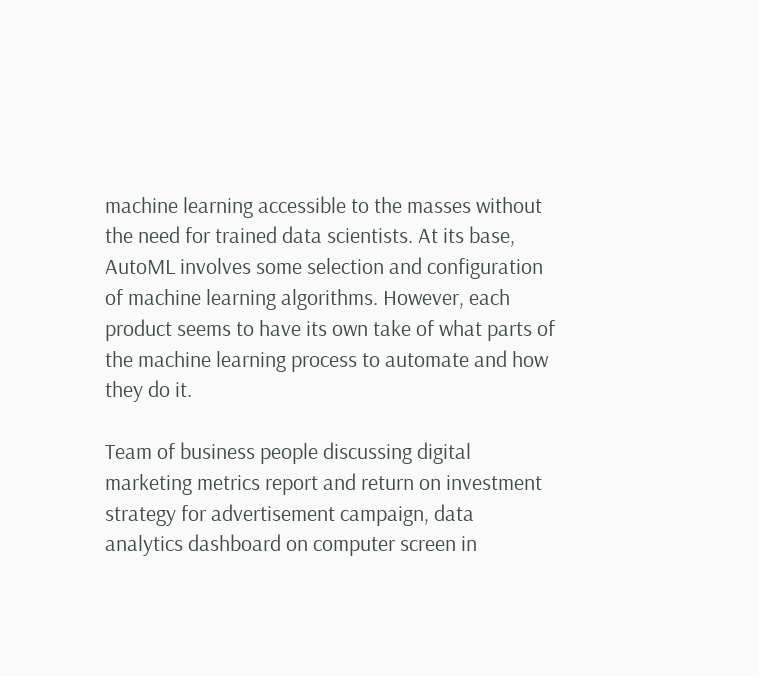machine learning accessible to the masses without the need for trained data scientists. At its base, AutoML involves some selection and configuration of machine learning algorithms. However, each product seems to have its own take of what parts of the machine learning process to automate and how they do it.

Team of business people discussing digital marketing metrics report and return on investment strategy for advertisement campaign, data analytics dashboard on computer screen in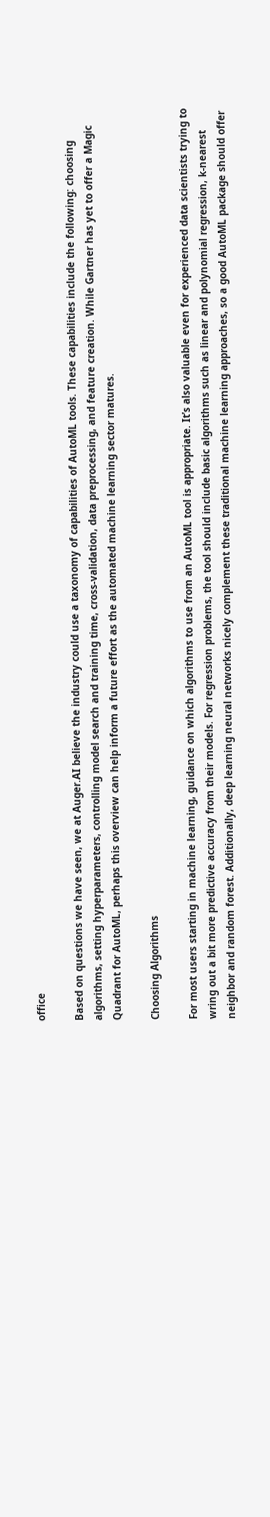office

Based on questions we have seen, we at Auger.AI believe the industry could use a taxonomy of capabilities of AutoML tools. These capabilities include the following: choosing algorithms, setting hyperparameters, controlling model search and training time, cross-validation, data preprocessing, and feature creation. While Gartner has yet to offer a Magic Quadrant for AutoML, perhaps this overview can help inform a future effort as the automated machine learning sector matures.

Choosing Algorithms

For most users starting in machine learning, guidance on which algorithms to use from an AutoML tool is appropriate. It’s also valuable even for experienced data scientists trying to wring out a bit more predictive accuracy from their models. For regression problems, the tool should include basic algorithms such as linear and polynomial regression, k-nearest neighbor and random forest. Additionally, deep learning neural networks nicely complement these traditional machine learning approaches, so a good AutoML package should offer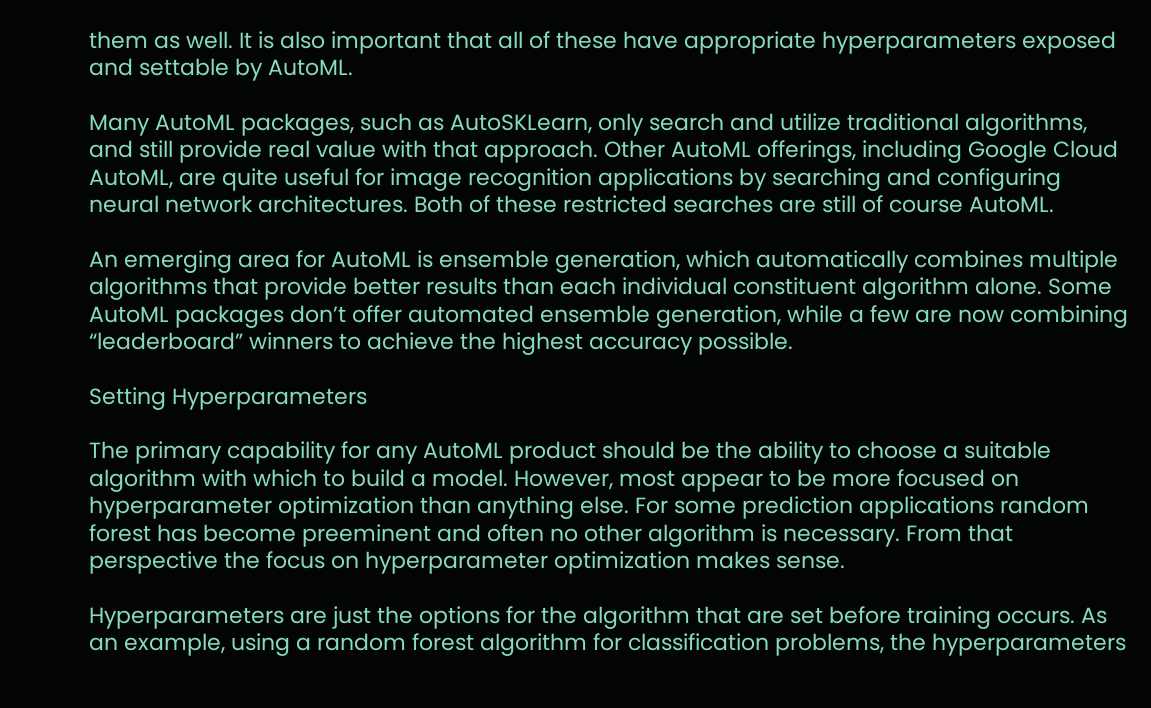them as well. It is also important that all of these have appropriate hyperparameters exposed and settable by AutoML.

Many AutoML packages, such as AutoSKLearn, only search and utilize traditional algorithms, and still provide real value with that approach. Other AutoML offerings, including Google Cloud AutoML, are quite useful for image recognition applications by searching and configuring neural network architectures. Both of these restricted searches are still of course AutoML.

An emerging area for AutoML is ensemble generation, which automatically combines multiple algorithms that provide better results than each individual constituent algorithm alone. Some AutoML packages don’t offer automated ensemble generation, while a few are now combining “leaderboard” winners to achieve the highest accuracy possible.

Setting Hyperparameters

The primary capability for any AutoML product should be the ability to choose a suitable algorithm with which to build a model. However, most appear to be more focused on hyperparameter optimization than anything else. For some prediction applications random forest has become preeminent and often no other algorithm is necessary. From that perspective the focus on hyperparameter optimization makes sense.

Hyperparameters are just the options for the algorithm that are set before training occurs. As an example, using a random forest algorithm for classification problems, the hyperparameters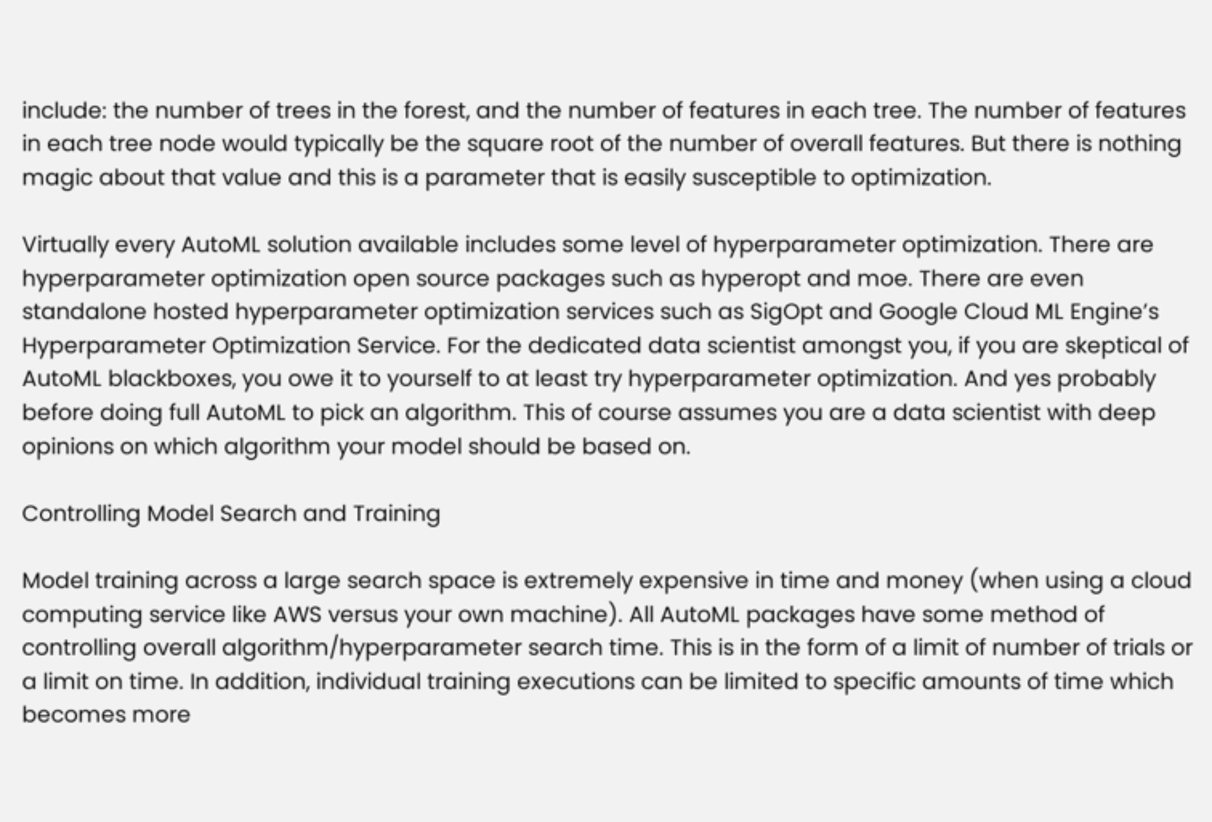include: the number of trees in the forest, and the number of features in each tree. The number of features in each tree node would typically be the square root of the number of overall features. But there is nothing magic about that value and this is a parameter that is easily susceptible to optimization.

Virtually every AutoML solution available includes some level of hyperparameter optimization. There are hyperparameter optimization open source packages such as hyperopt and moe. There are even standalone hosted hyperparameter optimization services such as SigOpt and Google Cloud ML Engine’s Hyperparameter Optimization Service. For the dedicated data scientist amongst you, if you are skeptical of AutoML blackboxes, you owe it to yourself to at least try hyperparameter optimization. And yes probably before doing full AutoML to pick an algorithm. This of course assumes you are a data scientist with deep opinions on which algorithm your model should be based on.

Controlling Model Search and Training

Model training across a large search space is extremely expensive in time and money (when using a cloud computing service like AWS versus your own machine). All AutoML packages have some method of controlling overall algorithm/hyperparameter search time. This is in the form of a limit of number of trials or a limit on time. In addition, individual training executions can be limited to specific amounts of time which becomes more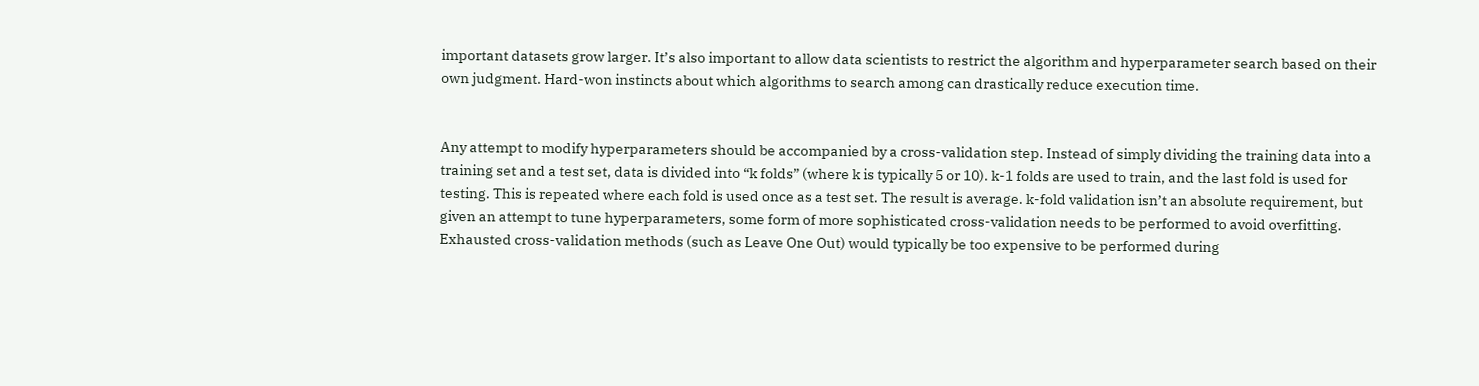important datasets grow larger. It’s also important to allow data scientists to restrict the algorithm and hyperparameter search based on their own judgment. Hard-won instincts about which algorithms to search among can drastically reduce execution time.


Any attempt to modify hyperparameters should be accompanied by a cross-validation step. Instead of simply dividing the training data into a training set and a test set, data is divided into “k folds” (where k is typically 5 or 10). k-1 folds are used to train, and the last fold is used for testing. This is repeated where each fold is used once as a test set. The result is average. k-fold validation isn’t an absolute requirement, but given an attempt to tune hyperparameters, some form of more sophisticated cross-validation needs to be performed to avoid overfitting. Exhausted cross-validation methods (such as Leave One Out) would typically be too expensive to be performed during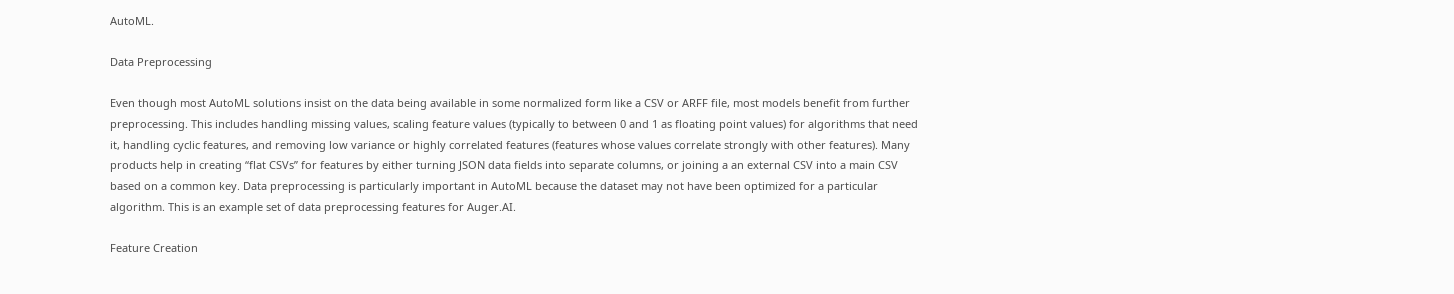AutoML.

Data Preprocessing

Even though most AutoML solutions insist on the data being available in some normalized form like a CSV or ARFF file, most models benefit from further preprocessing. This includes handling missing values, scaling feature values (typically to between 0 and 1 as floating point values) for algorithms that need it, handling cyclic features, and removing low variance or highly correlated features (features whose values correlate strongly with other features). Many products help in creating “flat CSVs” for features by either turning JSON data fields into separate columns, or joining a an external CSV into a main CSV based on a common key. Data preprocessing is particularly important in AutoML because the dataset may not have been optimized for a particular algorithm. This is an example set of data preprocessing features for Auger.AI.

Feature Creation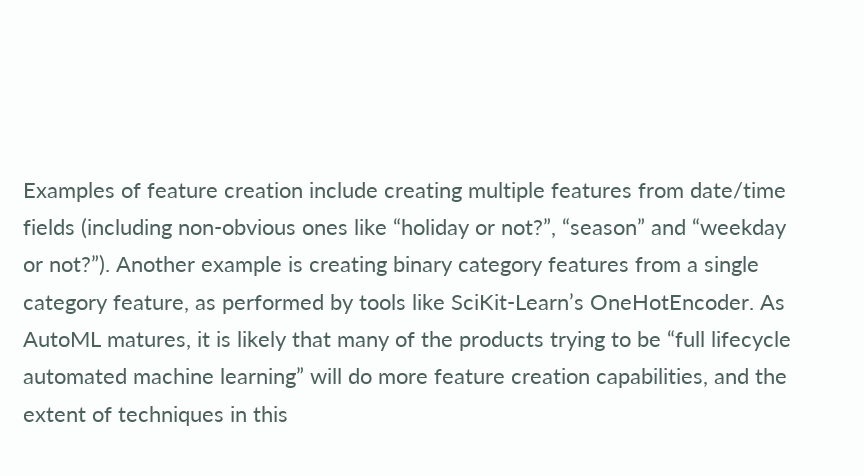Examples of feature creation include creating multiple features from date/time fields (including non-obvious ones like “holiday or not?”, “season” and “weekday or not?”). Another example is creating binary category features from a single category feature, as performed by tools like SciKit-Learn’s OneHotEncoder. As AutoML matures, it is likely that many of the products trying to be “full lifecycle automated machine learning” will do more feature creation capabilities, and the extent of techniques in this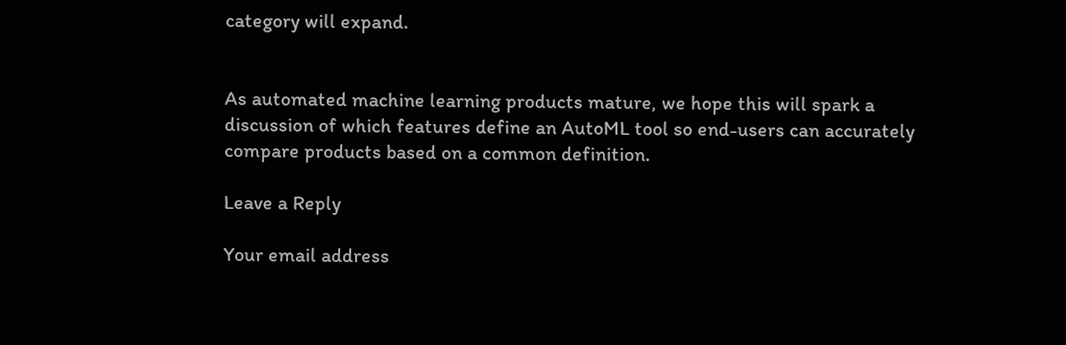category will expand.


As automated machine learning products mature, we hope this will spark a discussion of which features define an AutoML tool so end-users can accurately compare products based on a common definition.

Leave a Reply

Your email address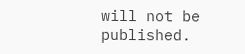will not be published.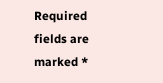Required fields are marked *